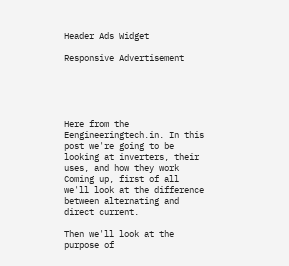Header Ads Widget

Responsive Advertisement





Here from the Eengineeringtech.in. In this post we're going to be looking at inverters, their uses, and how they work Coming up, first of all we'll look at the difference between alternating and direct current.

Then we'll look at the purpose of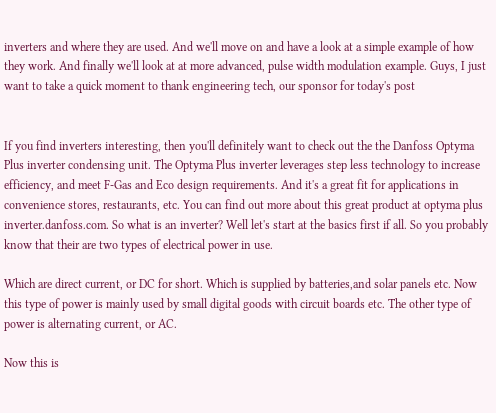inverters and where they are used. And we'll move on and have a look at a simple example of how they work. And finally we'll look at at more advanced, pulse width modulation example. Guys, I just want to take a quick moment to thank engineering tech, our sponsor for today's post


If you find inverters interesting, then you'll definitely want to check out the the Danfoss Optyma Plus inverter condensing unit. The Optyma Plus inverter leverages step less technology to increase efficiency, and meet F-Gas and Eco design requirements. And it's a great fit for applications in convenience stores, restaurants, etc. You can find out more about this great product at optyma plus inverter.danfoss.com. So what is an inverter? Well let's start at the basics first if all. So you probably know that their are two types of electrical power in use.

Which are direct current, or DC for short. Which is supplied by batteries,and solar panels etc. Now this type of power is mainly used by small digital goods with circuit boards etc. The other type of power is alternating current, or AC.

Now this is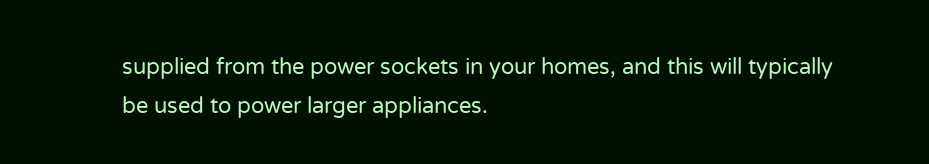supplied from the power sockets in your homes, and this will typically be used to power larger appliances.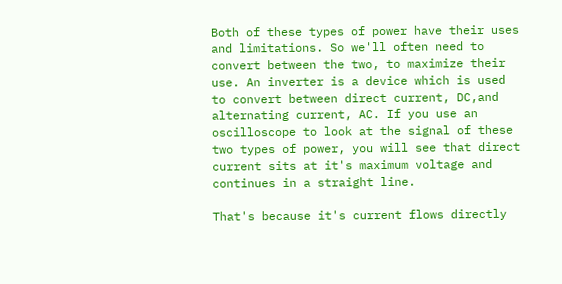Both of these types of power have their uses and limitations. So we'll often need to convert between the two, to maximize their use. An inverter is a device which is used to convert between direct current, DC,and alternating current, AC. If you use an oscilloscope to look at the signal of these two types of power, you will see that direct current sits at it's maximum voltage and continues in a straight line.

That's because it's current flows directly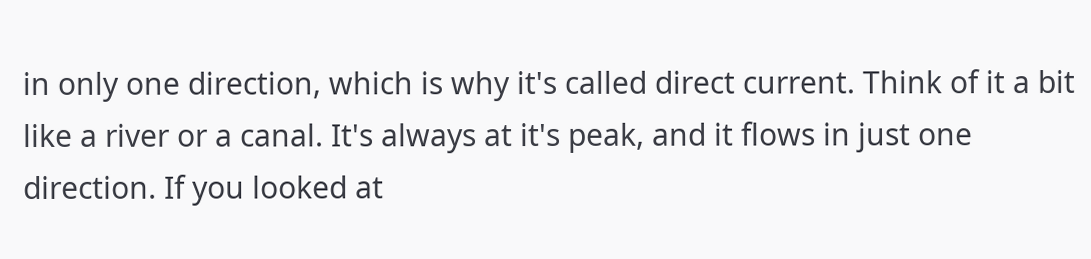in only one direction, which is why it's called direct current. Think of it a bit like a river or a canal. It's always at it's peak, and it flows in just one direction. If you looked at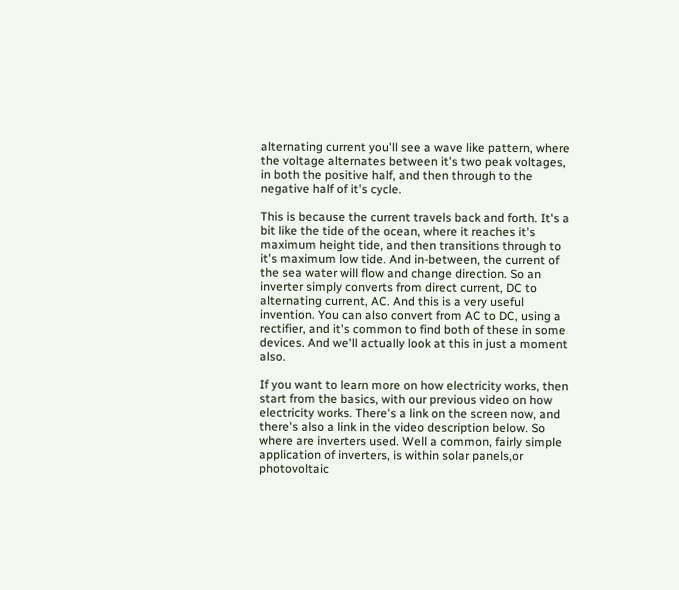alternating current you'll see a wave like pattern, where the voltage alternates between it's two peak voltages, in both the positive half, and then through to the negative half of it's cycle.

This is because the current travels back and forth. It's a bit like the tide of the ocean, where it reaches it's maximum height tide, and then transitions through to it's maximum low tide. And in-between, the current of the sea water will flow and change direction. So an inverter simply converts from direct current, DC to alternating current, AC. And this is a very useful invention. You can also convert from AC to DC, using a rectifier, and it's common to find both of these in some devices. And we'll actually look at this in just a moment also.

If you want to learn more on how electricity works, then start from the basics, with our previous video on how electricity works. There's a link on the screen now, and there's also a link in the video description below. So where are inverters used. Well a common, fairly simple application of inverters, is within solar panels,or photovoltaic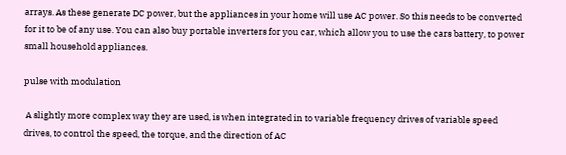arrays. As these generate DC power, but the appliances in your home will use AC power. So this needs to be converted for it to be of any use. You can also buy portable inverters for you car, which allow you to use the cars battery, to power small household appliances.

pulse with modulation

 A slightly more complex way they are used, is when integrated in to variable frequency drives of variable speed drives, to control the speed, the torque, and the direction of AC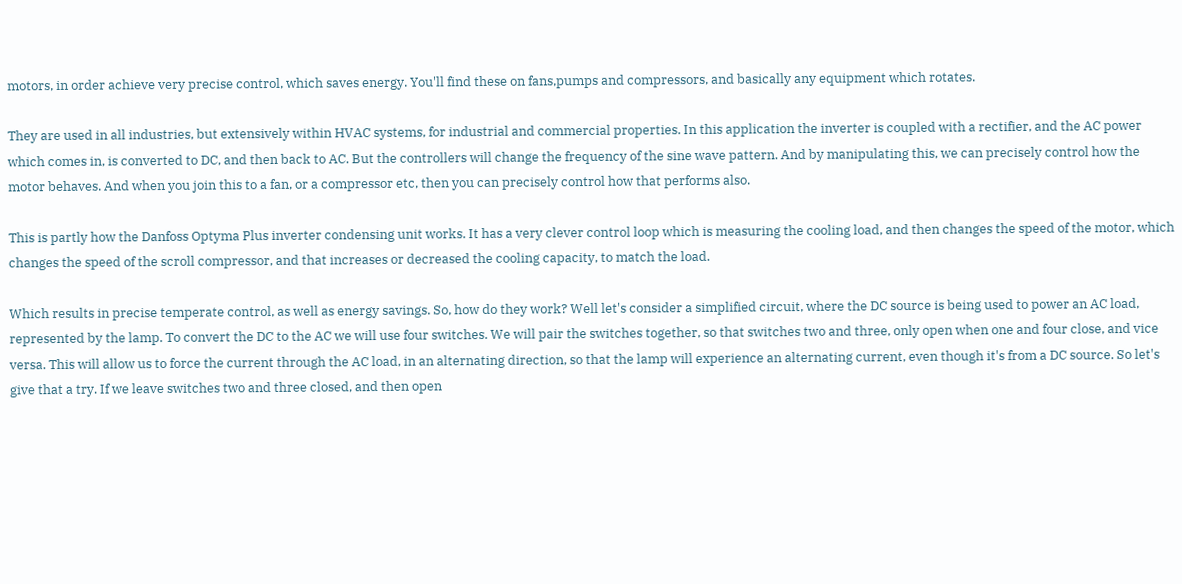motors, in order achieve very precise control, which saves energy. You'll find these on fans,pumps and compressors, and basically any equipment which rotates.

They are used in all industries, but extensively within HVAC systems, for industrial and commercial properties. In this application the inverter is coupled with a rectifier, and the AC power which comes in, is converted to DC, and then back to AC. But the controllers will change the frequency of the sine wave pattern. And by manipulating this, we can precisely control how the motor behaves. And when you join this to a fan, or a compressor etc, then you can precisely control how that performs also.

This is partly how the Danfoss Optyma Plus inverter condensing unit works. It has a very clever control loop which is measuring the cooling load, and then changes the speed of the motor, which changes the speed of the scroll compressor, and that increases or decreased the cooling capacity, to match the load.

Which results in precise temperate control, as well as energy savings. So, how do they work? Well let's consider a simplified circuit, where the DC source is being used to power an AC load, represented by the lamp. To convert the DC to the AC we will use four switches. We will pair the switches together, so that switches two and three, only open when one and four close, and vice versa. This will allow us to force the current through the AC load, in an alternating direction, so that the lamp will experience an alternating current, even though it's from a DC source. So let's give that a try. If we leave switches two and three closed, and then open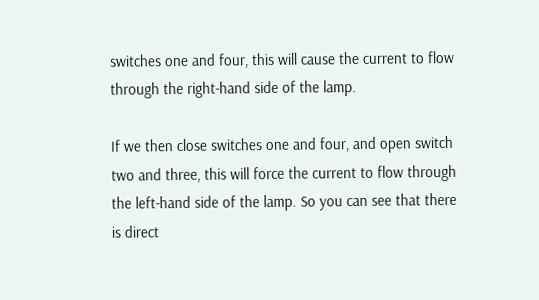switches one and four, this will cause the current to flow through the right-hand side of the lamp.

If we then close switches one and four, and open switch two and three, this will force the current to flow through the left-hand side of the lamp. So you can see that there is direct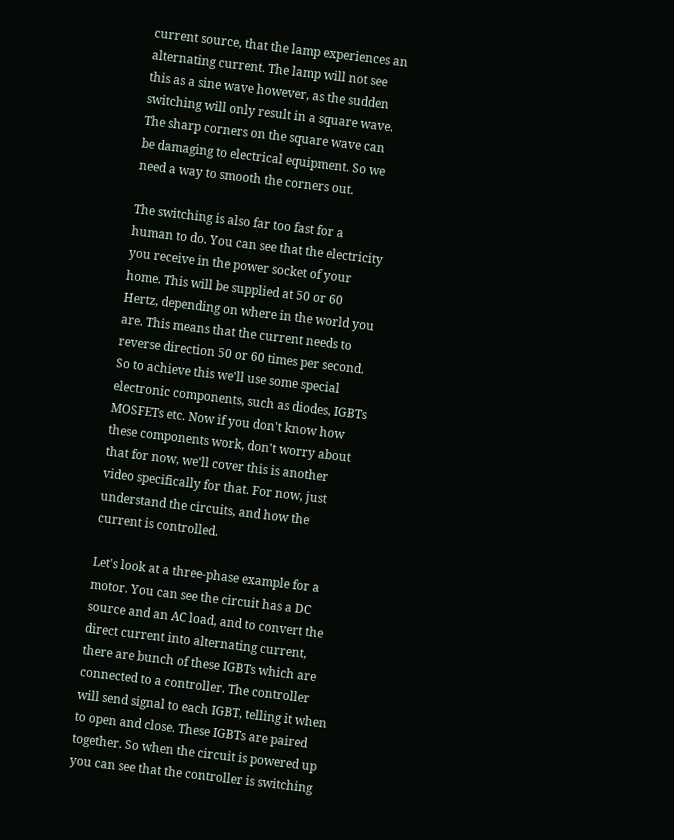current source, that the lamp experiences an alternating current. The lamp will not see this as a sine wave however, as the sudden switching will only result in a square wave. The sharp corners on the square wave can be damaging to electrical equipment. So we need a way to smooth the corners out.

The switching is also far too fast for a human to do. You can see that the electricity you receive in the power socket of your home. This will be supplied at 50 or 60 Hertz, depending on where in the world you are. This means that the current needs to reverse direction 50 or 60 times per second. So to achieve this we'll use some special electronic components, such as diodes, IGBTs MOSFETs etc. Now if you don't know how these components work, don't worry about that for now, we'll cover this is another video specifically for that. For now, just understand the circuits, and how the current is controlled.

Let's look at a three-phase example for a motor. You can see the circuit has a DC source and an AC load, and to convert the direct current into alternating current, there are bunch of these IGBTs which are connected to a controller. The controller will send signal to each IGBT, telling it when to open and close. These IGBTs are paired together. So when the circuit is powered up you can see that the controller is switching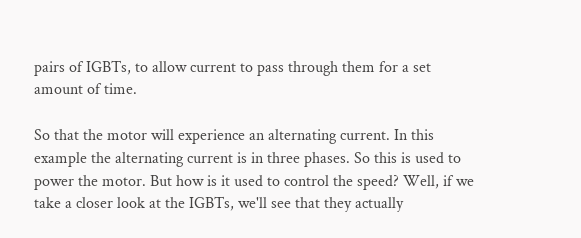pairs of IGBTs, to allow current to pass through them for a set amount of time.

So that the motor will experience an alternating current. In this example the alternating current is in three phases. So this is used to power the motor. But how is it used to control the speed? Well, if we take a closer look at the IGBTs, we'll see that they actually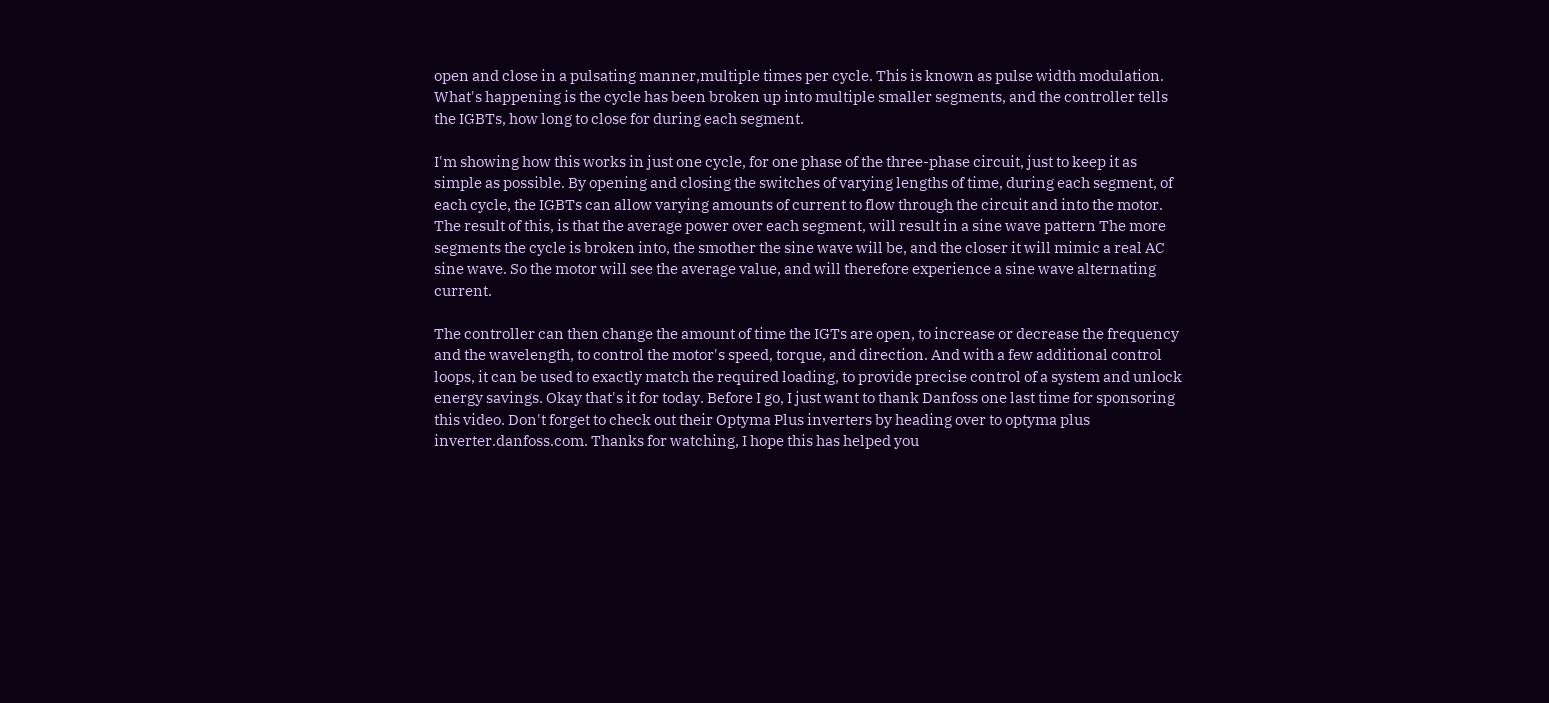open and close in a pulsating manner,multiple times per cycle. This is known as pulse width modulation. What's happening is the cycle has been broken up into multiple smaller segments, and the controller tells the IGBTs, how long to close for during each segment.

I'm showing how this works in just one cycle, for one phase of the three-phase circuit, just to keep it as simple as possible. By opening and closing the switches of varying lengths of time, during each segment, of each cycle, the IGBTs can allow varying amounts of current to flow through the circuit and into the motor. The result of this, is that the average power over each segment, will result in a sine wave pattern The more segments the cycle is broken into, the smother the sine wave will be, and the closer it will mimic a real AC sine wave. So the motor will see the average value, and will therefore experience a sine wave alternating current.

The controller can then change the amount of time the IGTs are open, to increase or decrease the frequency and the wavelength, to control the motor's speed, torque, and direction. And with a few additional control loops, it can be used to exactly match the required loading, to provide precise control of a system and unlock energy savings. Okay that's it for today. Before I go, I just want to thank Danfoss one last time for sponsoring this video. Don't forget to check out their Optyma Plus inverters by heading over to optyma plus inverter.danfoss.com. Thanks for watching, I hope this has helped you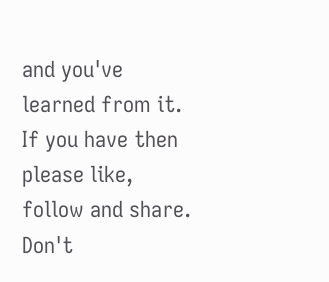and you've learned from it. If you have then please like, follow and share. Don't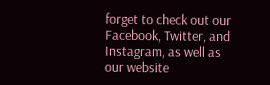forget to check out our Facebook, Twitter, and Instagram, as well as our website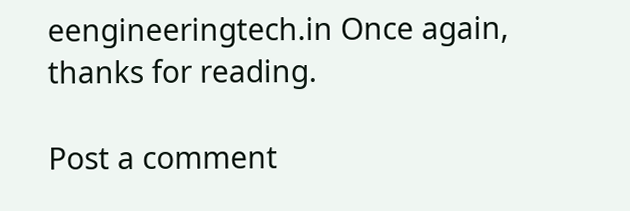eengineeringtech.in Once again, thanks for reading.

Post a comment